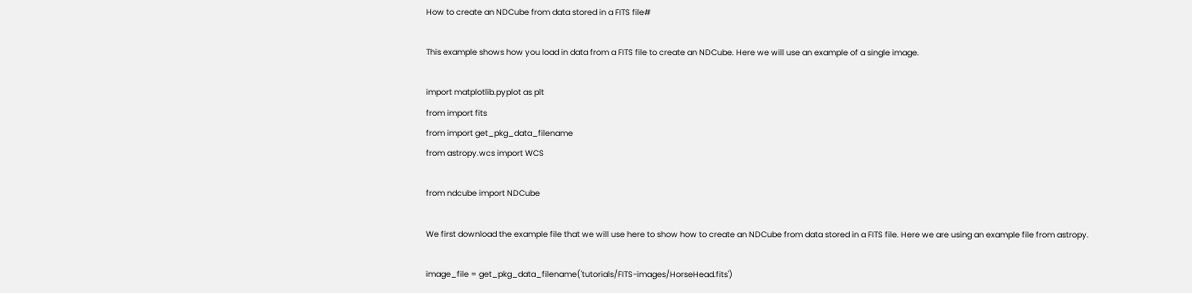How to create an NDCube from data stored in a FITS file#

This example shows how you load in data from a FITS file to create an NDCube. Here we will use an example of a single image.

import matplotlib.pyplot as plt
from import fits
from import get_pkg_data_filename
from astropy.wcs import WCS

from ndcube import NDCube

We first download the example file that we will use here to show how to create an NDCube from data stored in a FITS file. Here we are using an example file from astropy.

image_file = get_pkg_data_filename('tutorials/FITS-images/HorseHead.fits')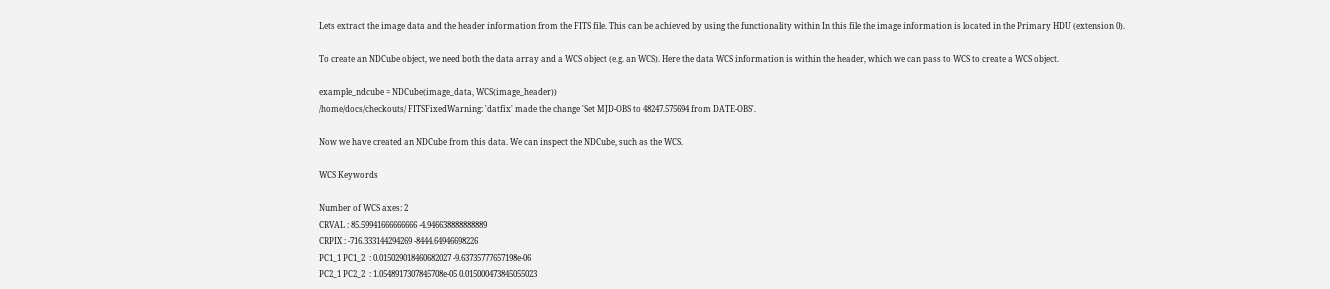Lets extract the image data and the header information from the FITS file. This can be achieved by using the functionality within In this file the image information is located in the Primary HDU (extension 0).

To create an NDCube object, we need both the data array and a WCS object (e.g. an WCS). Here the data WCS information is within the header, which we can pass to WCS to create a WCS object.

example_ndcube = NDCube(image_data, WCS(image_header))
/home/docs/checkouts/ FITSFixedWarning: 'datfix' made the change 'Set MJD-OBS to 48247.575694 from DATE-OBS'.

Now we have created an NDCube from this data. We can inspect the NDCube, such as the WCS.

WCS Keywords

Number of WCS axes: 2
CRVAL : 85.59941666666666 -4.946638888888889
CRPIX : -716.333144294269 -8444.64946698226
PC1_1 PC1_2  : 0.015029018460682027 -9.63735777657198e-06
PC2_1 PC2_2  : 1.0548917307845708e-05 0.015000473845055023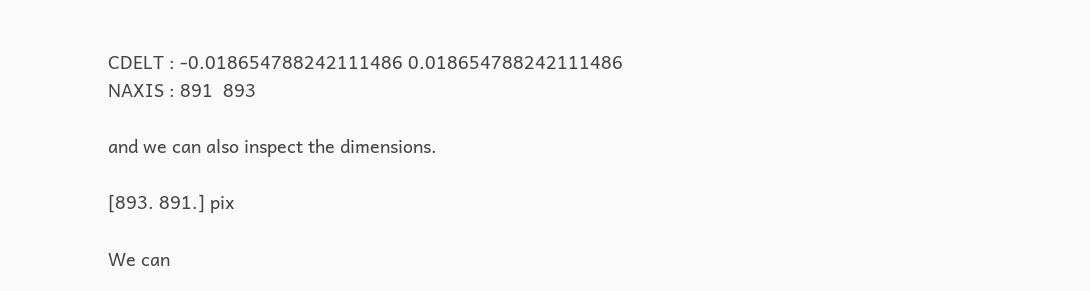CDELT : -0.018654788242111486 0.018654788242111486
NAXIS : 891  893

and we can also inspect the dimensions.

[893. 891.] pix

We can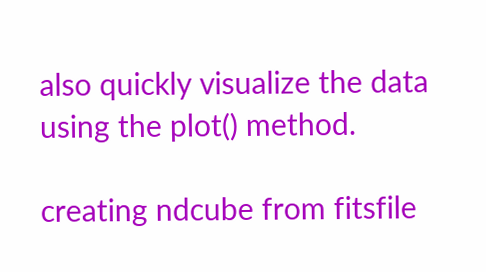also quickly visualize the data using the plot() method.

creating ndcube from fitsfile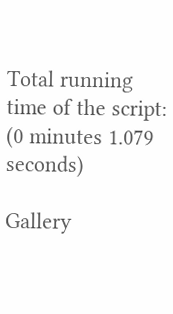Total running time of the script: (0 minutes 1.079 seconds)

Gallery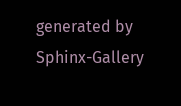generated by Sphinx-Gallery